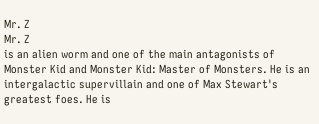Mr. Z
Mr. Z
is an alien worm and one of the main antagonists of Monster Kid and Monster Kid: Master of Monsters. He is an intergalactic supervillain and one of Max Stewart's greatest foes. He is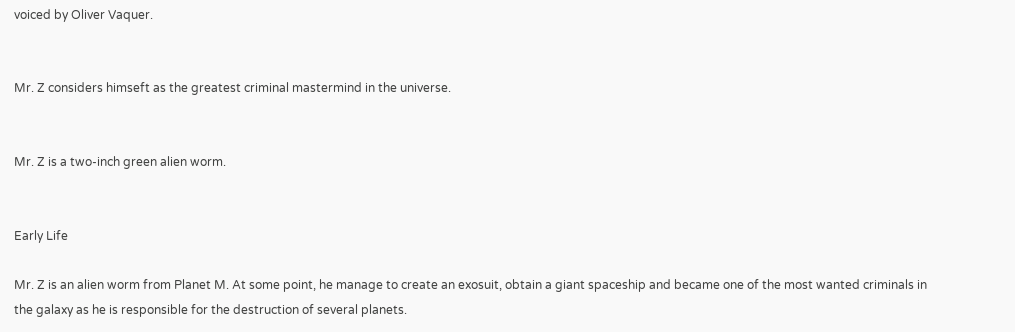voiced by Oliver Vaquer.


Mr. Z considers himseft as the greatest criminal mastermind in the universe.


Mr. Z is a two-inch green alien worm.


Early Life

Mr. Z is an alien worm from Planet M. At some point, he manage to create an exosuit, obtain a giant spaceship and became one of the most wanted criminals in the galaxy as he is responsible for the destruction of several planets.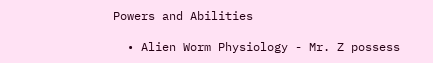Powers and Abilities

  • Alien Worm Physiology - Mr. Z possess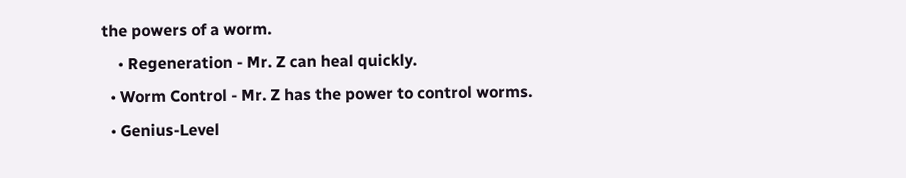the powers of a worm.
    • Regeneration - Mr. Z can heal quickly.
  • Worm Control - Mr. Z has the power to control worms.
  • Genius-Level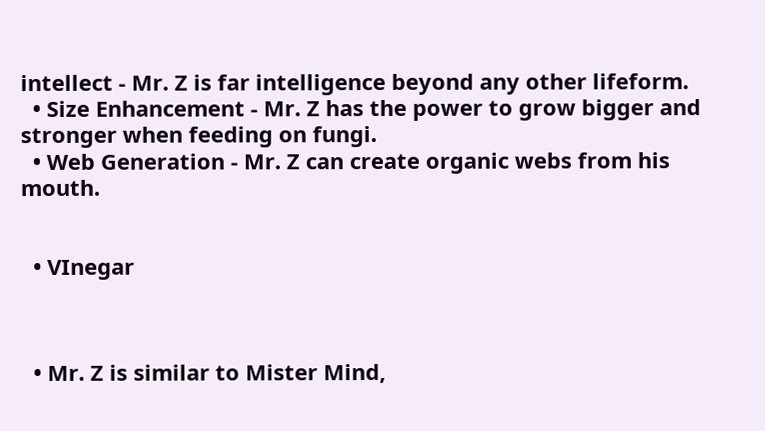intellect - Mr. Z is far intelligence beyond any other lifeform.
  • Size Enhancement - Mr. Z has the power to grow bigger and stronger when feeding on fungi.
  • Web Generation - Mr. Z can create organic webs from his mouth.


  • VInegar



  • Mr. Z is similar to Mister Mind,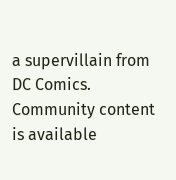a supervillain from DC Comics.
Community content is available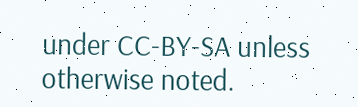under CC-BY-SA unless otherwise noted.